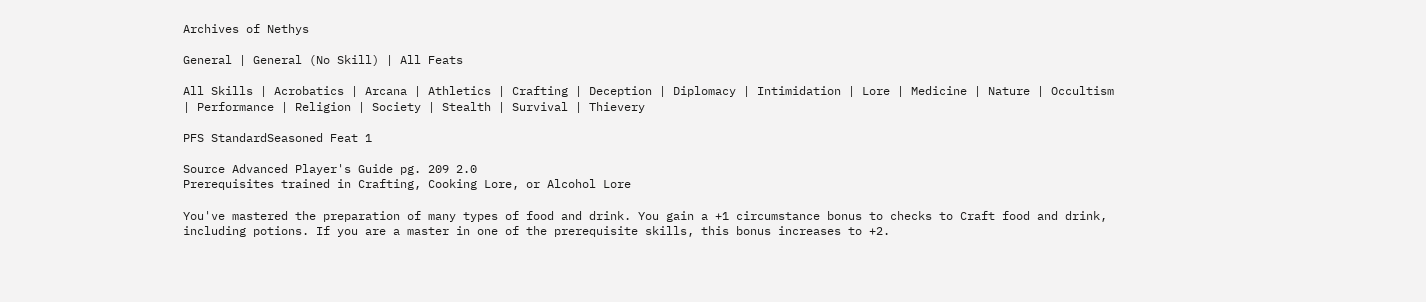Archives of Nethys

General | General (No Skill) | All Feats

All Skills | Acrobatics | Arcana | Athletics | Crafting | Deception | Diplomacy | Intimidation | Lore | Medicine | Nature | Occultism | Performance | Religion | Society | Stealth | Survival | Thievery

PFS StandardSeasoned Feat 1

Source Advanced Player's Guide pg. 209 2.0
Prerequisites trained in Crafting, Cooking Lore, or Alcohol Lore

You've mastered the preparation of many types of food and drink. You gain a +1 circumstance bonus to checks to Craft food and drink, including potions. If you are a master in one of the prerequisite skills, this bonus increases to +2.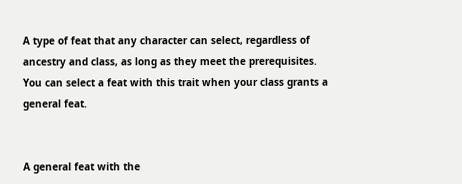A type of feat that any character can select, regardless of ancestry and class, as long as they meet the prerequisites. You can select a feat with this trait when your class grants a general feat.


A general feat with the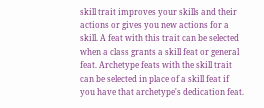skill trait improves your skills and their actions or gives you new actions for a skill. A feat with this trait can be selected when a class grants a skill feat or general feat. Archetype feats with the skill trait can be selected in place of a skill feat if you have that archetype's dedication feat.